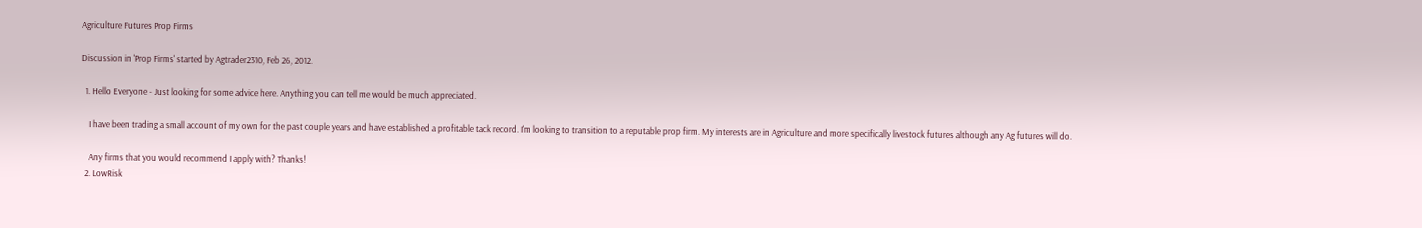Agriculture Futures Prop Firms

Discussion in 'Prop Firms' started by Agtrader2310, Feb 26, 2012.

  1. Hello Everyone - Just looking for some advice here. Anything you can tell me would be much appreciated.

    I have been trading a small account of my own for the past couple years and have established a profitable tack record. I'm looking to transition to a reputable prop firm. My interests are in Agriculture and more specifically livestock futures although any Ag futures will do.

    Any firms that you would recommend I apply with? Thanks!
  2. LowRisk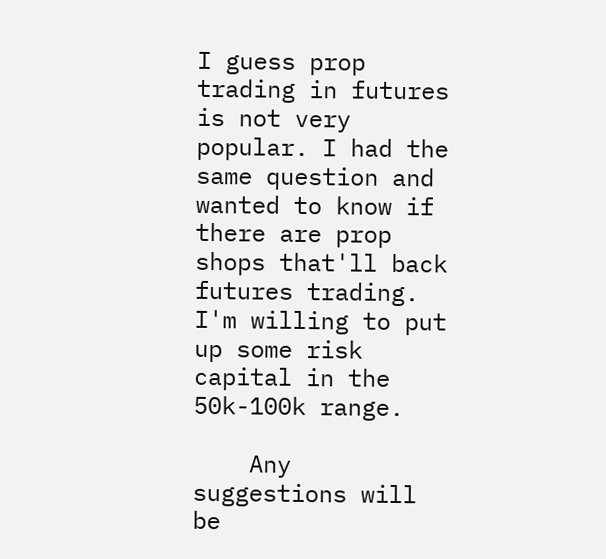I guess prop trading in futures is not very popular. I had the same question and wanted to know if there are prop shops that'll back futures trading. I'm willing to put up some risk capital in the 50k-100k range.

    Any suggestions will be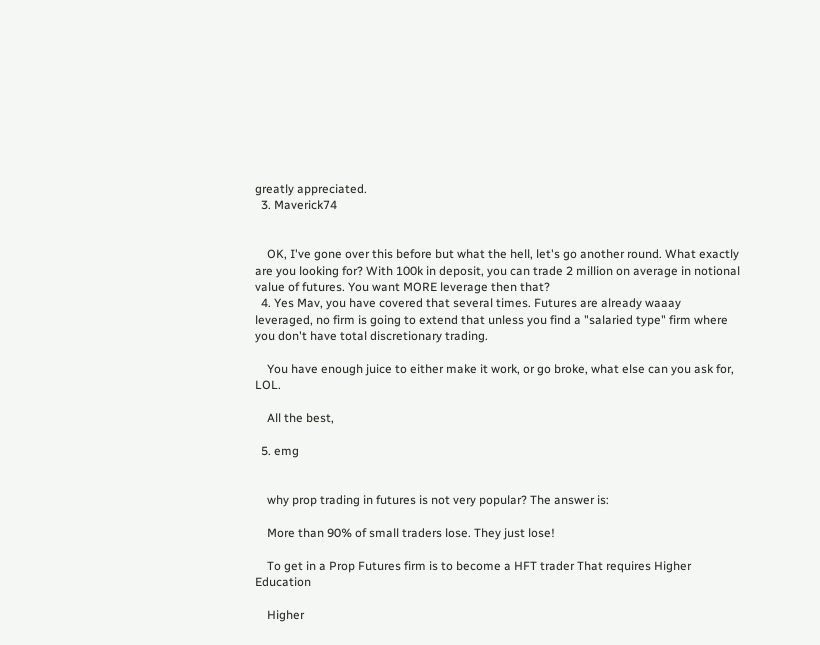greatly appreciated.
  3. Maverick74


    OK, I've gone over this before but what the hell, let's go another round. What exactly are you looking for? With 100k in deposit, you can trade 2 million on average in notional value of futures. You want MORE leverage then that?
  4. Yes Mav, you have covered that several times. Futures are already waaay leveraged, no firm is going to extend that unless you find a "salaried type" firm where you don't have total discretionary trading.

    You have enough juice to either make it work, or go broke, what else can you ask for, LOL.

    All the best,

  5. emg


    why prop trading in futures is not very popular? The answer is:

    More than 90% of small traders lose. They just lose!

    To get in a Prop Futures firm is to become a HFT trader That requires Higher Education

    Higher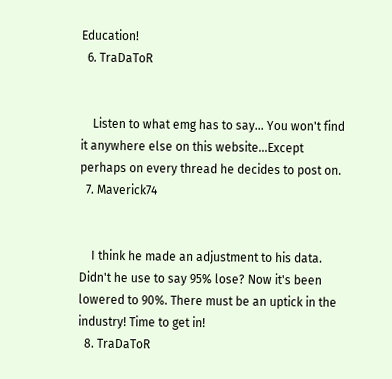Education!
  6. TraDaToR


    Listen to what emg has to say... You won't find it anywhere else on this website...Except perhaps on every thread he decides to post on.
  7. Maverick74


    I think he made an adjustment to his data. Didn't he use to say 95% lose? Now it's been lowered to 90%. There must be an uptick in the industry! Time to get in!
  8. TraDaToR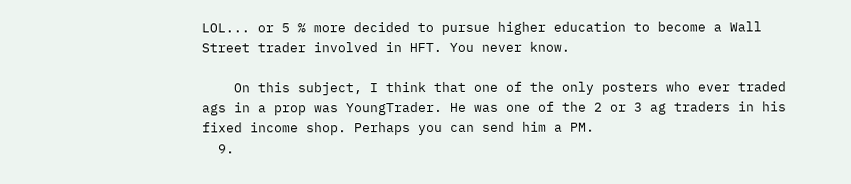LOL... or 5 % more decided to pursue higher education to become a Wall Street trader involved in HFT. You never know.

    On this subject, I think that one of the only posters who ever traded ags in a prop was YoungTrader. He was one of the 2 or 3 ag traders in his fixed income shop. Perhaps you can send him a PM.
  9.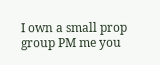I own a small prop group PM me you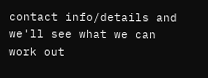contact info/details and we'll see what we can work out